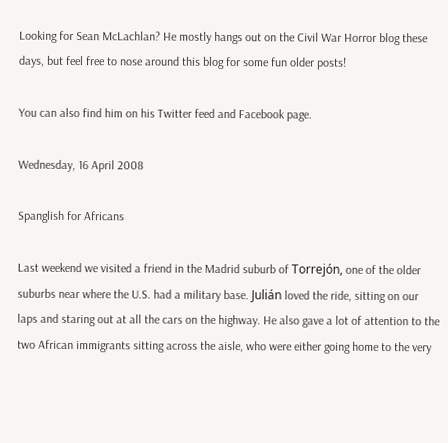Looking for Sean McLachlan? He mostly hangs out on the Civil War Horror blog these days, but feel free to nose around this blog for some fun older posts!

You can also find him on his Twitter feed and Facebook page.

Wednesday, 16 April 2008

Spanglish for Africans

Last weekend we visited a friend in the Madrid suburb of Torrejón, one of the older suburbs near where the U.S. had a military base. Julián loved the ride, sitting on our laps and staring out at all the cars on the highway. He also gave a lot of attention to the two African immigrants sitting across the aisle, who were either going home to the very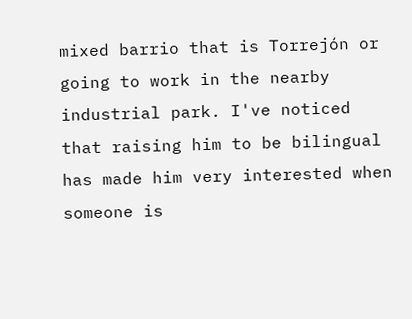mixed barrio that is Torrejón or going to work in the nearby industrial park. I've noticed that raising him to be bilingual has made him very interested when someone is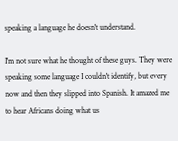speaking a language he doesn't understand.

I'm not sure what he thought of these guys. They were speaking some language I couldn't identify, but every now and then they slipped into Spanish. It amazed me to hear Africans doing what us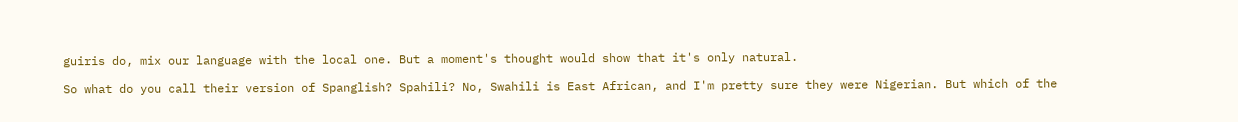guiris do, mix our language with the local one. But a moment's thought would show that it's only natural.

So what do you call their version of Spanglish? Spahili? No, Swahili is East African, and I'm pretty sure they were Nigerian. But which of the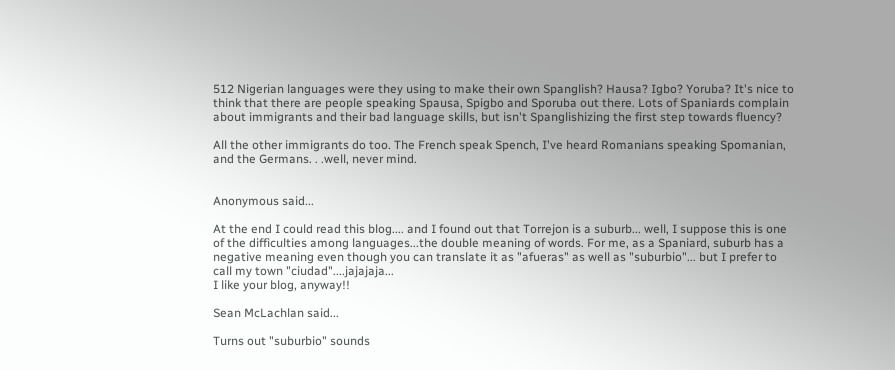512 Nigerian languages were they using to make their own Spanglish? Hausa? Igbo? Yoruba? It's nice to think that there are people speaking Spausa, Spigbo and Sporuba out there. Lots of Spaniards complain about immigrants and their bad language skills, but isn't Spanglishizing the first step towards fluency?

All the other immigrants do too. The French speak Spench, I've heard Romanians speaking Spomanian, and the Germans. . .well, never mind.


Anonymous said...

At the end I could read this blog.... and I found out that Torrejon is a suburb... well, I suppose this is one of the difficulties among languages...the double meaning of words. For me, as a Spaniard, suburb has a negative meaning even though you can translate it as "afueras" as well as "suburbio"... but I prefer to call my town "ciudad"....jajajaja...
I like your blog, anyway!!

Sean McLachlan said...

Turns out "suburbio" sounds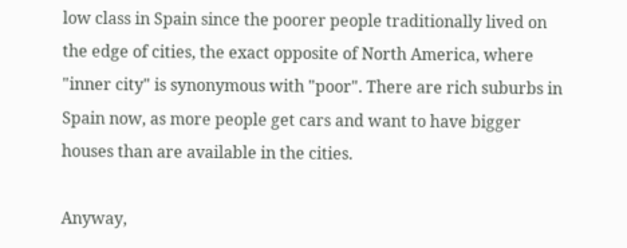low class in Spain since the poorer people traditionally lived on the edge of cities, the exact opposite of North America, where "inner city" is synonymous with "poor". There are rich suburbs in Spain now, as more people get cars and want to have bigger houses than are available in the cities.

Anyway,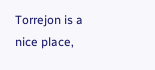Torrejon is a nice place,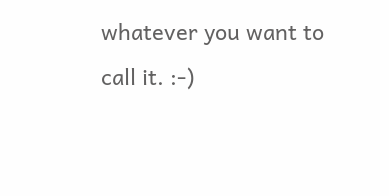whatever you want to call it. :-)